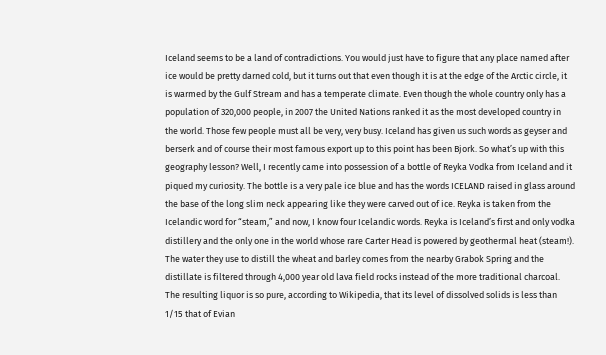Iceland seems to be a land of contradictions. You would just have to figure that any place named after ice would be pretty darned cold, but it turns out that even though it is at the edge of the Arctic circle, it is warmed by the Gulf Stream and has a temperate climate. Even though the whole country only has a population of 320,000 people, in 2007 the United Nations ranked it as the most developed country in the world. Those few people must all be very, very busy. Iceland has given us such words as geyser and berserk and of course their most famous export up to this point has been Bjork. So what’s up with this geography lesson? Well, I recently came into possession of a bottle of Reyka Vodka from Iceland and it piqued my curiosity. The bottle is a very pale ice blue and has the words ICELAND raised in glass around the base of the long slim neck appearing like they were carved out of ice. Reyka is taken from the Icelandic word for “steam,” and now, I know four Icelandic words. Reyka is Iceland’s first and only vodka distillery and the only one in the world whose rare Carter Head is powered by geothermal heat (steam!). The water they use to distill the wheat and barley comes from the nearby Grabok Spring and the distillate is filtered through 4,000 year old lava field rocks instead of the more traditional charcoal. The resulting liquor is so pure, according to Wikipedia, that its level of dissolved solids is less than 1/15 that of Evian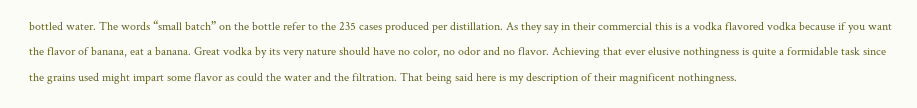bottled water. The words “small batch” on the bottle refer to the 235 cases produced per distillation. As they say in their commercial this is a vodka flavored vodka because if you want the flavor of banana, eat a banana. Great vodka by its very nature should have no color, no odor and no flavor. Achieving that ever elusive nothingness is quite a formidable task since the grains used might impart some flavor as could the water and the filtration. That being said here is my description of their magnificent nothingness.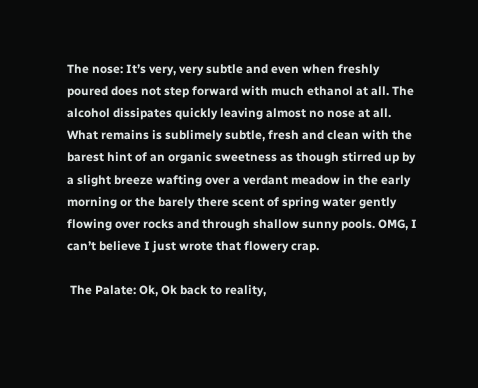The nose: It’s very, very subtle and even when freshly poured does not step forward with much ethanol at all. The alcohol dissipates quickly leaving almost no nose at all. What remains is sublimely subtle, fresh and clean with the barest hint of an organic sweetness as though stirred up by a slight breeze wafting over a verdant meadow in the early morning or the barely there scent of spring water gently flowing over rocks and through shallow sunny pools. OMG, I can’t believe I just wrote that flowery crap.

 The Palate: Ok, Ok back to reality,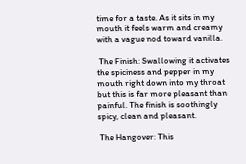time for a taste. As it sits in my mouth it feels warm and creamy with a vague nod toward vanilla.

 The Finish: Swallowing it activates the spiciness and pepper in my mouth right down into my throat but this is far more pleasant than painful. The finish is soothingly spicy, clean and pleasant.

 The Hangover: This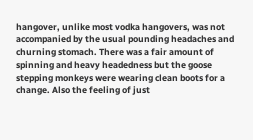hangover, unlike most vodka hangovers, was not accompanied by the usual pounding headaches and churning stomach. There was a fair amount of spinning and heavy headedness but the goose stepping monkeys were wearing clean boots for a change. Also the feeling of just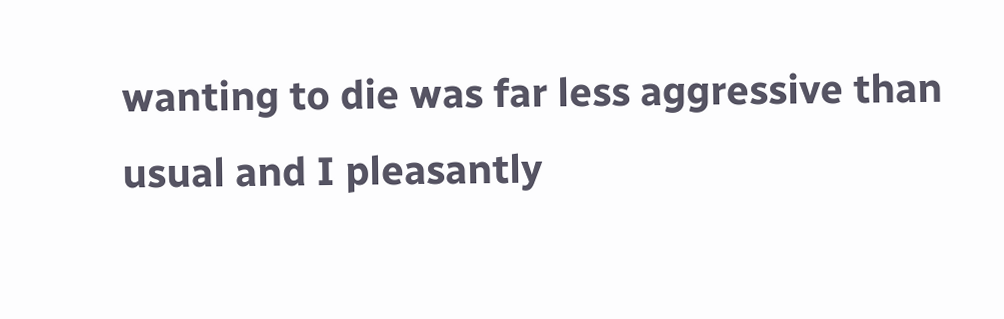wanting to die was far less aggressive than usual and I pleasantly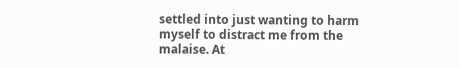settled into just wanting to harm myself to distract me from the malaise. At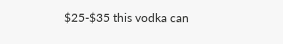$25-$35 this vodka can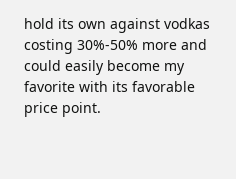hold its own against vodkas costing 30%-50% more and could easily become my favorite with its favorable price point.